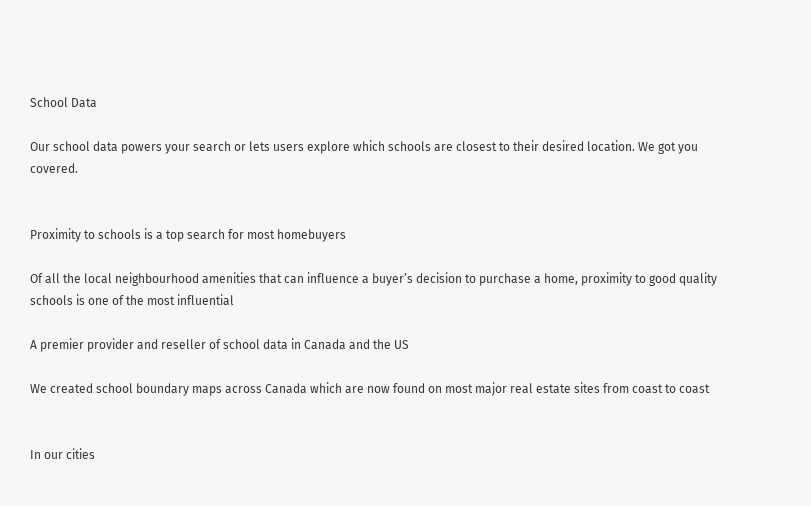School Data

Our school data powers your search or lets users explore which schools are closest to their desired location. We got you covered.


Proximity to schools is a top search for most homebuyers

Of all the local neighbourhood amenities that can influence a buyer’s decision to purchase a home, proximity to good quality schools is one of the most influential

A premier provider and reseller of school data in Canada and the US

We created school boundary maps across Canada which are now found on most major real estate sites from coast to coast


In our cities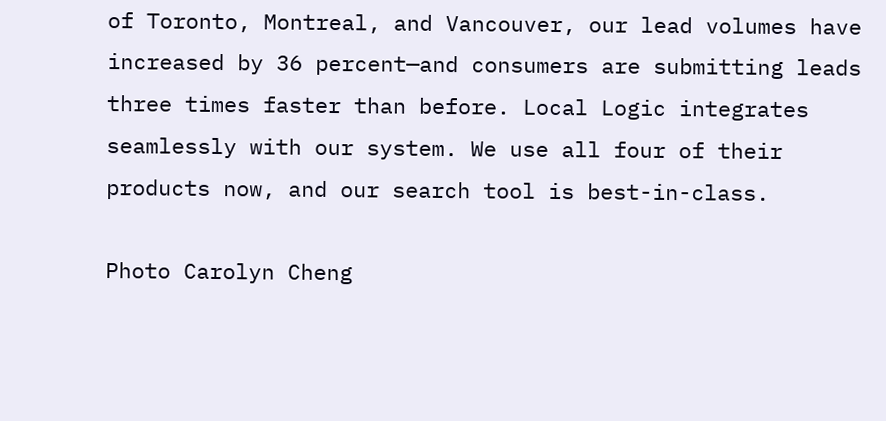of Toronto, Montreal, and Vancouver, our lead volumes have increased by 36 percent—and consumers are submitting leads three times faster than before. Local Logic integrates seamlessly with our system. We use all four of their products now, and our search tool is best-in-class.

Photo Carolyn Cheng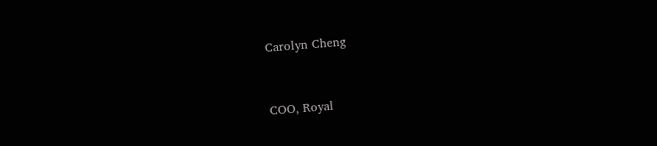Carolyn Cheng


COO, Royal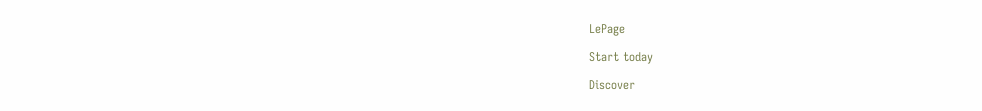LePage

Start today

Discover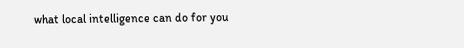what local intelligence can do for you